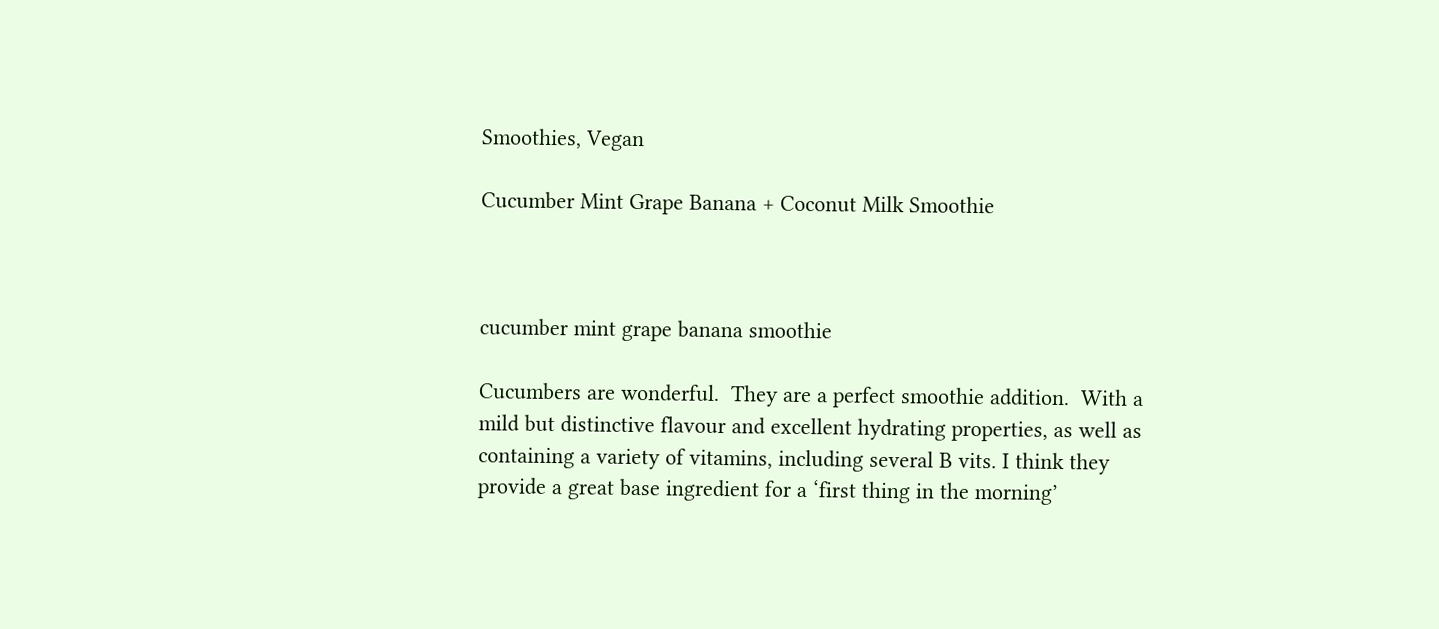Smoothies, Vegan

Cucumber Mint Grape Banana + Coconut Milk Smoothie



cucumber mint grape banana smoothie

Cucumbers are wonderful.  They are a perfect smoothie addition.  With a mild but distinctive flavour and excellent hydrating properties, as well as containing a variety of vitamins, including several B vits. I think they provide a great base ingredient for a ‘first thing in the morning’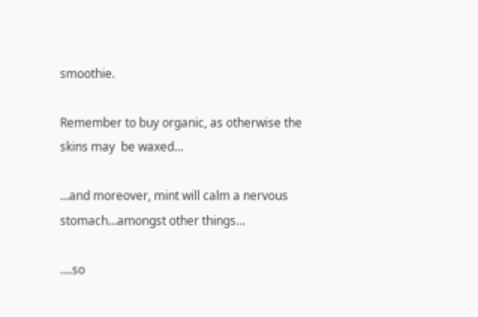smoothie.

Remember to buy organic, as otherwise the skins may  be waxed…

…and moreover, mint will calm a nervous stomach…amongst other things…

….so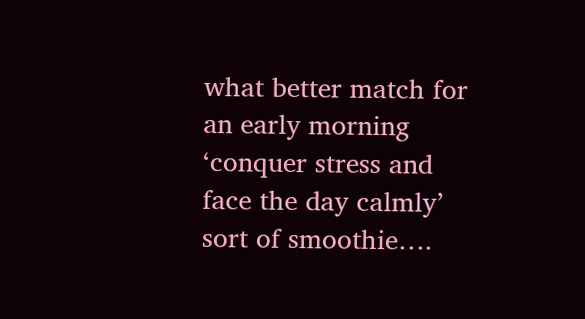what better match for an early morning ‘conquer stress and face the day calmly’ sort of smoothie….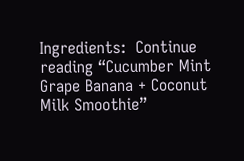Ingredients:  Continue reading “Cucumber Mint Grape Banana + Coconut Milk Smoothie”